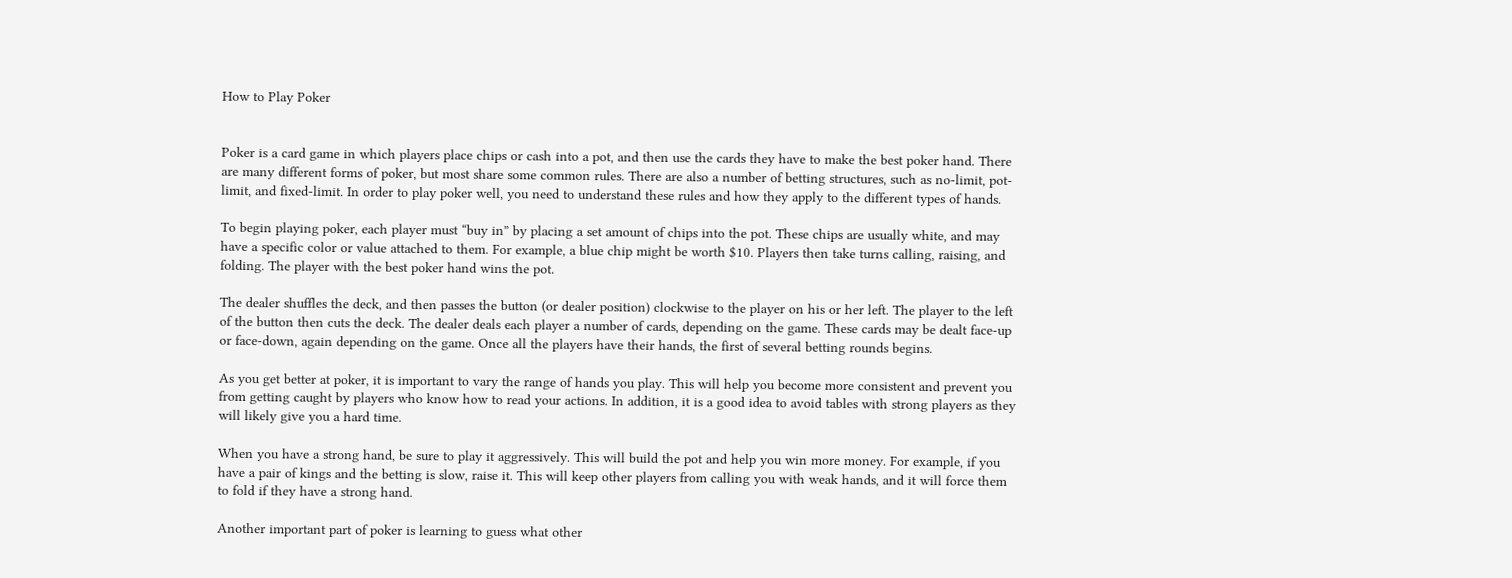How to Play Poker


Poker is a card game in which players place chips or cash into a pot, and then use the cards they have to make the best poker hand. There are many different forms of poker, but most share some common rules. There are also a number of betting structures, such as no-limit, pot-limit, and fixed-limit. In order to play poker well, you need to understand these rules and how they apply to the different types of hands.

To begin playing poker, each player must “buy in” by placing a set amount of chips into the pot. These chips are usually white, and may have a specific color or value attached to them. For example, a blue chip might be worth $10. Players then take turns calling, raising, and folding. The player with the best poker hand wins the pot.

The dealer shuffles the deck, and then passes the button (or dealer position) clockwise to the player on his or her left. The player to the left of the button then cuts the deck. The dealer deals each player a number of cards, depending on the game. These cards may be dealt face-up or face-down, again depending on the game. Once all the players have their hands, the first of several betting rounds begins.

As you get better at poker, it is important to vary the range of hands you play. This will help you become more consistent and prevent you from getting caught by players who know how to read your actions. In addition, it is a good idea to avoid tables with strong players as they will likely give you a hard time.

When you have a strong hand, be sure to play it aggressively. This will build the pot and help you win more money. For example, if you have a pair of kings and the betting is slow, raise it. This will keep other players from calling you with weak hands, and it will force them to fold if they have a strong hand.

Another important part of poker is learning to guess what other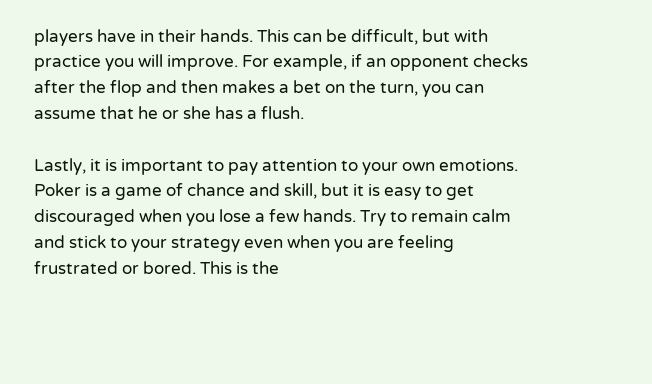players have in their hands. This can be difficult, but with practice you will improve. For example, if an opponent checks after the flop and then makes a bet on the turn, you can assume that he or she has a flush.

Lastly, it is important to pay attention to your own emotions. Poker is a game of chance and skill, but it is easy to get discouraged when you lose a few hands. Try to remain calm and stick to your strategy even when you are feeling frustrated or bored. This is the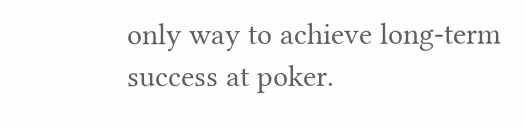only way to achieve long-term success at poker.